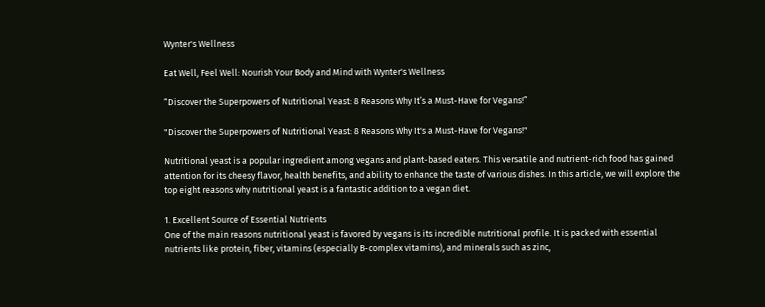Wynter's Wellness

Eat Well, Feel Well: Nourish Your Body and Mind with Wynter's Wellness

“Discover the Superpowers of Nutritional Yeast: 8 Reasons Why It’s a Must-Have for Vegans!”

"Discover the Superpowers of Nutritional Yeast: 8 Reasons Why It's a Must-Have for Vegans!"

Nutritional yeast is a popular ingredient among vegans and plant-based eaters. This versatile and nutrient-rich food has gained attention for its cheesy flavor, health benefits, and ability to enhance the taste of various dishes. In this article, we will explore the top eight reasons why nutritional yeast is a fantastic addition to a vegan diet.

1. Excellent Source of Essential Nutrients
One of the main reasons nutritional yeast is favored by vegans is its incredible nutritional profile. It is packed with essential nutrients like protein, fiber, vitamins (especially B-complex vitamins), and minerals such as zinc,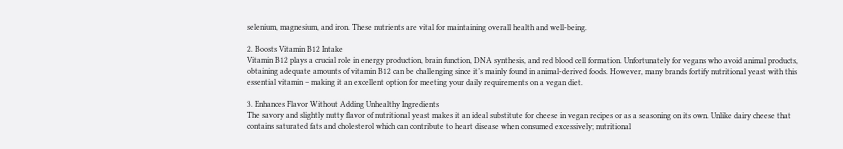selenium, magnesium, and iron. These nutrients are vital for maintaining overall health and well-being.

2. Boosts Vitamin B12 Intake
Vitamin B12 plays a crucial role in energy production, brain function, DNA synthesis, and red blood cell formation. Unfortunately for vegans who avoid animal products, obtaining adequate amounts of vitamin B12 can be challenging since it’s mainly found in animal-derived foods. However, many brands fortify nutritional yeast with this essential vitamin – making it an excellent option for meeting your daily requirements on a vegan diet.

3. Enhances Flavor Without Adding Unhealthy Ingredients
The savory and slightly nutty flavor of nutritional yeast makes it an ideal substitute for cheese in vegan recipes or as a seasoning on its own. Unlike dairy cheese that contains saturated fats and cholesterol which can contribute to heart disease when consumed excessively; nutritional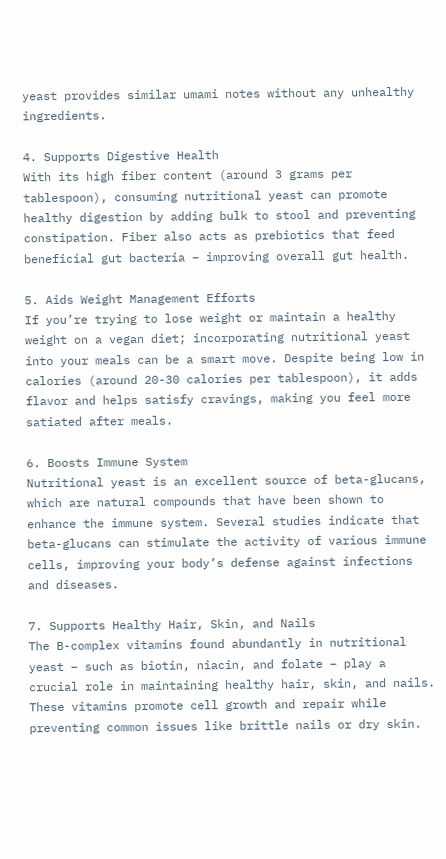yeast provides similar umami notes without any unhealthy ingredients.

4. Supports Digestive Health
With its high fiber content (around 3 grams per tablespoon), consuming nutritional yeast can promote healthy digestion by adding bulk to stool and preventing constipation. Fiber also acts as prebiotics that feed beneficial gut bacteria – improving overall gut health.

5. Aids Weight Management Efforts
If you’re trying to lose weight or maintain a healthy weight on a vegan diet; incorporating nutritional yeast into your meals can be a smart move. Despite being low in calories (around 20-30 calories per tablespoon), it adds flavor and helps satisfy cravings, making you feel more satiated after meals.

6. Boosts Immune System
Nutritional yeast is an excellent source of beta-glucans, which are natural compounds that have been shown to enhance the immune system. Several studies indicate that beta-glucans can stimulate the activity of various immune cells, improving your body’s defense against infections and diseases.

7. Supports Healthy Hair, Skin, and Nails
The B-complex vitamins found abundantly in nutritional yeast – such as biotin, niacin, and folate – play a crucial role in maintaining healthy hair, skin, and nails. These vitamins promote cell growth and repair while preventing common issues like brittle nails or dry skin.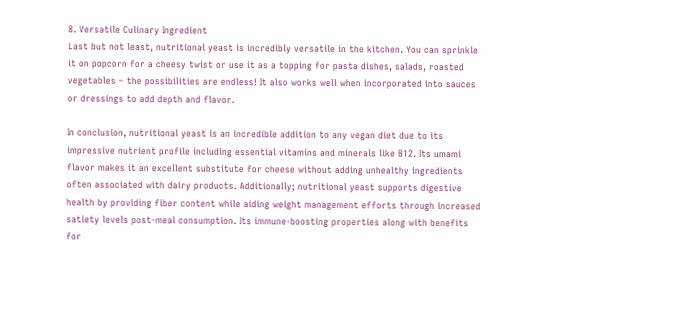8. Versatile Culinary Ingredient
Last but not least, nutritional yeast is incredibly versatile in the kitchen. You can sprinkle it on popcorn for a cheesy twist or use it as a topping for pasta dishes, salads, roasted vegetables – the possibilities are endless! It also works well when incorporated into sauces or dressings to add depth and flavor.

In conclusion, nutritional yeast is an incredible addition to any vegan diet due to its impressive nutrient profile including essential vitamins and minerals like B12. Its umami flavor makes it an excellent substitute for cheese without adding unhealthy ingredients often associated with dairy products. Additionally; nutritional yeast supports digestive health by providing fiber content while aiding weight management efforts through increased satiety levels post-meal consumption. Its immune-boosting properties along with benefits for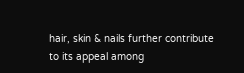hair, skin & nails further contribute to its appeal among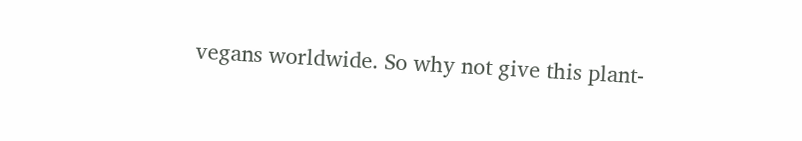vegans worldwide. So why not give this plant-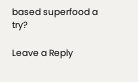based superfood a try?

Leave a Reply